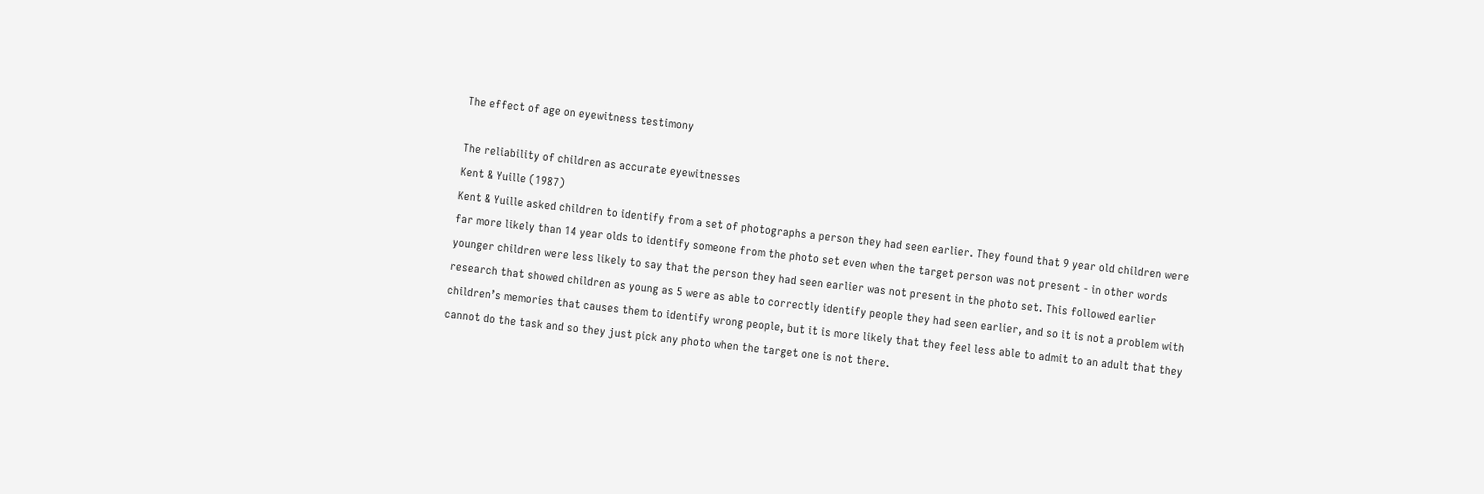The effect of age on eyewitness testimony

The reliability of children as accurate eyewitnesses
Kent & Yuille (1987)
Kent & Yuille asked children to identify from a set of photographs a person they had seen earlier. They found that 9 year old children were far more likely than 14 year olds to identify someone from the photo set even when the target person was not present - in other words younger children were less likely to say that the person they had seen earlier was not present in the photo set. This followed earlier research that showed children as young as 5 were as able to correctly identify people they had seen earlier, and so it is not a problem with children’s memories that causes them to identify wrong people, but it is more likely that they feel less able to admit to an adult that they cannot do the task and so they just pick any photo when the target one is not there.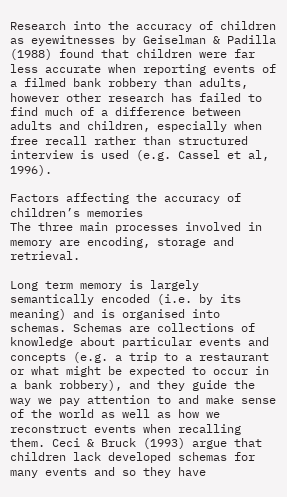Research into the accuracy of children as eyewitnesses by Geiselman & Padilla (1988) found that children were far less accurate when reporting events of a filmed bank robbery than adults, however other research has failed to find much of a difference between adults and children, especially when free recall rather than structured interview is used (e.g. Cassel et al, 1996).

Factors affecting the accuracy of children’s memories
The three main processes involved in memory are encoding, storage and retrieval.

Long term memory is largely semantically encoded (i.e. by its meaning) and is organised into schemas. Schemas are collections of knowledge about particular events and concepts (e.g. a trip to a restaurant or what might be expected to occur in a bank robbery), and they guide the way we pay attention to and make sense of the world as well as how we reconstruct events when recalling them. Ceci & Bruck (1993) argue that children lack developed schemas for many events and so they have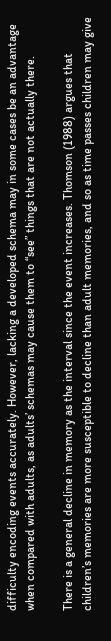difficulty encoding events accurately. However, lacking a developed schema may in some cases be an advantage when compared with adults, as adults’ schemas may cause them to “see” things that are not actually there.

There is a general decline in memory as the interval since the event increases. Thomson (1988) argues that children’s memories are more susceptible to decline than adult memories, and so as time passes children may give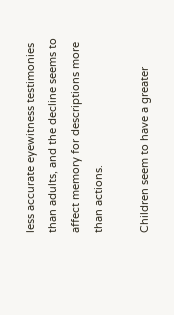less accurate eyewitness testimonies than adults, and the decline seems to affect memory for descriptions more than actions.

Children seem to have a greater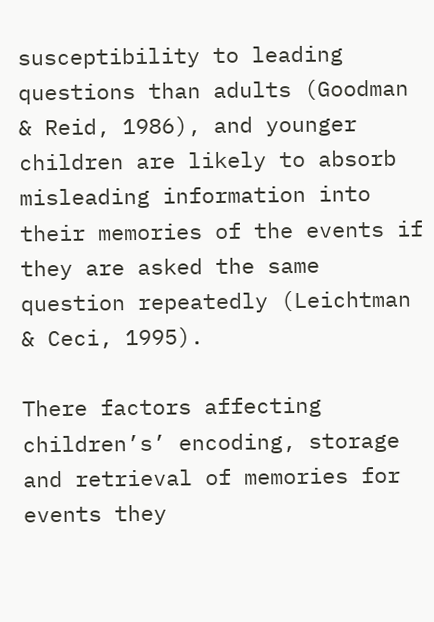susceptibility to leading questions than adults (Goodman & Reid, 1986), and younger children are likely to absorb misleading information into their memories of the events if they are asked the same question repeatedly (Leichtman & Ceci, 1995).

There factors affecting children’s’ encoding, storage and retrieval of memories for events they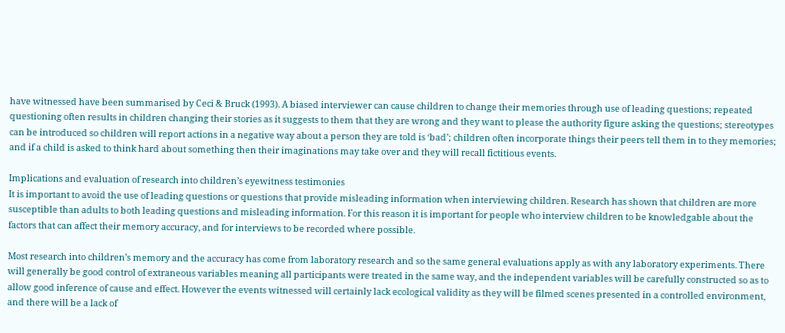have witnessed have been summarised by Ceci & Bruck (1993). A biased interviewer can cause children to change their memories through use of leading questions; repeated questioning often results in children changing their stories as it suggests to them that they are wrong and they want to please the authority figure asking the questions; stereotypes can be introduced so children will report actions in a negative way about a person they are told is ‘bad’; children often incorporate things their peers tell them in to they memories; and if a child is asked to think hard about something then their imaginations may take over and they will recall fictitious events.

Implications and evaluation of research into children’s eyewitness testimonies
It is important to avoid the use of leading questions or questions that provide misleading information when interviewing children. Research has shown that children are more susceptible than adults to both leading questions and misleading information. For this reason it is important for people who interview children to be knowledgable about the factors that can affect their memory accuracy, and for interviews to be recorded where possible.

Most research into children’s memory and the accuracy has come from laboratory research and so the same general evaluations apply as with any laboratory experiments. There will generally be good control of extraneous variables meaning all participants were treated in the same way, and the independent variables will be carefully constructed so as to allow good inference of cause and effect. However the events witnessed will certainly lack ecological validity as they will be filmed scenes presented in a controlled environment, and there will be a lack of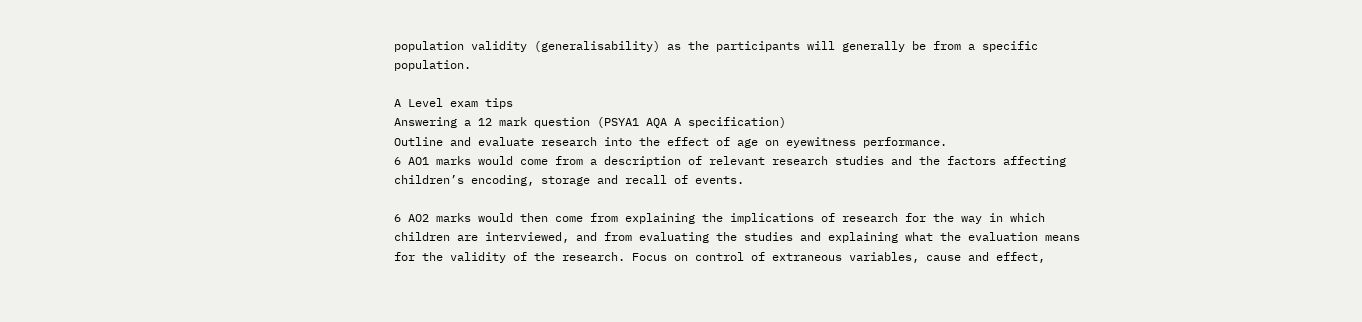population validity (generalisability) as the participants will generally be from a specific population.

A Level exam tips
Answering a 12 mark question (PSYA1 AQA A specification)
Outline and evaluate research into the effect of age on eyewitness performance.
6 AO1 marks would come from a description of relevant research studies and the factors affecting children’s encoding, storage and recall of events.

6 AO2 marks would then come from explaining the implications of research for the way in which children are interviewed, and from evaluating the studies and explaining what the evaluation means for the validity of the research. Focus on control of extraneous variables, cause and effect,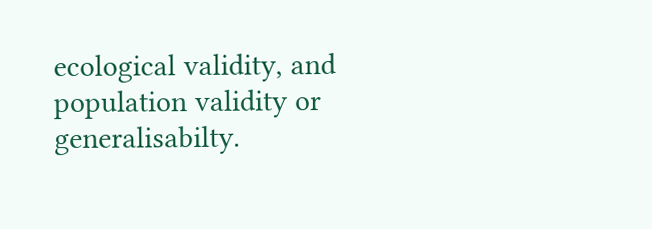ecological validity, and population validity or generalisabilty.